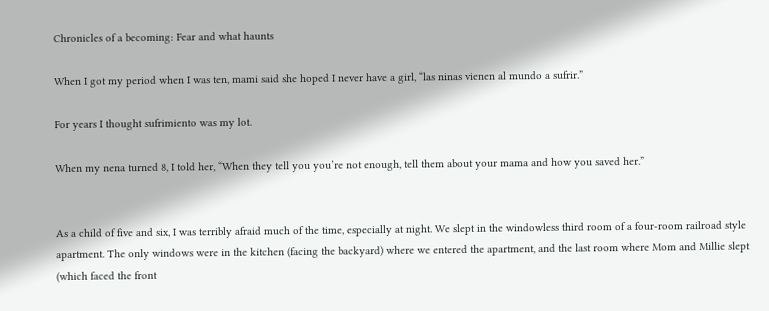Chronicles of a becoming: Fear and what haunts

When I got my period when I was ten, mami said she hoped I never have a girl, “las ninas vienen al mundo a sufrir.”

For years I thought sufrimiento was my lot.

When my nena turned 8, I told her, “When they tell you you’re not enough, tell them about your mama and how you saved her.”


As a child of five and six, I was terribly afraid much of the time, especially at night. We slept in the windowless third room of a four-room railroad style apartment. The only windows were in the kitchen (facing the backyard) where we entered the apartment, and the last room where Mom and Millie slept (which faced the front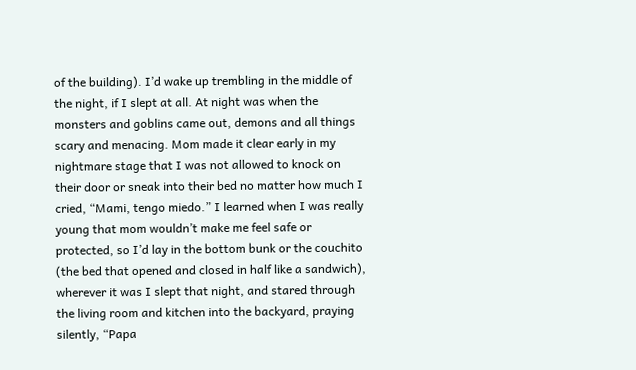of the building). I’d wake up trembling in the middle of the night, if I slept at all. At night was when the monsters and goblins came out, demons and all things scary and menacing. Mom made it clear early in my nightmare stage that I was not allowed to knock on their door or sneak into their bed no matter how much I cried, “Mami, tengo miedo.” I learned when I was really young that mom wouldn’t make me feel safe or protected, so I’d lay in the bottom bunk or the couchito (the bed that opened and closed in half like a sandwich), wherever it was I slept that night, and stared through the living room and kitchen into the backyard, praying silently, “Papa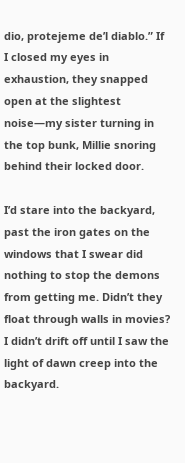dio, protejeme de’l diablo.” If I closed my eyes in exhaustion, they snapped open at the slightest noise—my sister turning in the top bunk, Millie snoring behind their locked door.

I’d stare into the backyard, past the iron gates on the windows that I swear did nothing to stop the demons from getting me. Didn’t they float through walls in movies? I didn’t drift off until I saw the light of dawn creep into the backyard.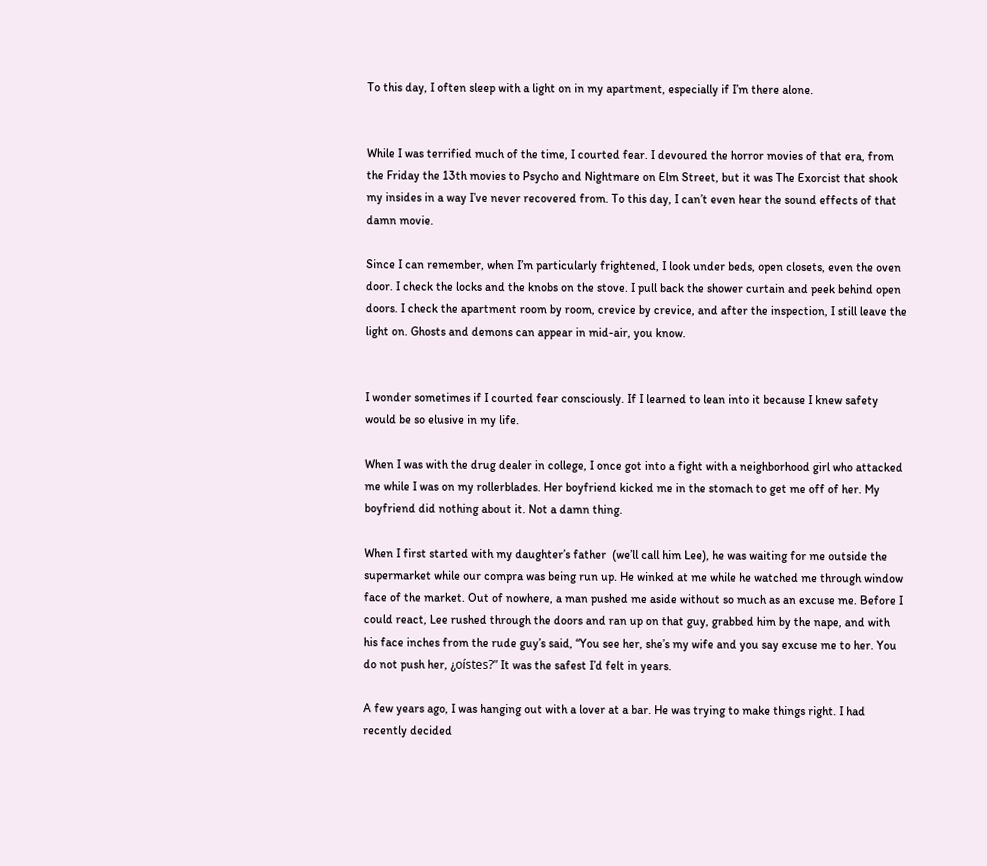To this day, I often sleep with a light on in my apartment, especially if I’m there alone.


While I was terrified much of the time, I courted fear. I devoured the horror movies of that era, from the Friday the 13th movies to Psycho and Nightmare on Elm Street, but it was The Exorcist that shook my insides in a way I’ve never recovered from. To this day, I can’t even hear the sound effects of that damn movie.

Since I can remember, when I’m particularly frightened, I look under beds, open closets, even the oven door. I check the locks and the knobs on the stove. I pull back the shower curtain and peek behind open doors. I check the apartment room by room, crevice by crevice, and after the inspection, I still leave the light on. Ghosts and demons can appear in mid-air, you know.


I wonder sometimes if I courted fear consciously. If I learned to lean into it because I knew safety would be so elusive in my life.

When I was with the drug dealer in college, I once got into a fight with a neighborhood girl who attacked me while I was on my rollerblades. Her boyfriend kicked me in the stomach to get me off of her. My boyfriend did nothing about it. Not a damn thing.

When I first started with my daughter’s father  (we’ll call him Lee), he was waiting for me outside the supermarket while our compra was being run up. He winked at me while he watched me through window face of the market. Out of nowhere, a man pushed me aside without so much as an excuse me. Before I could react, Lee rushed through the doors and ran up on that guy, grabbed him by the nape, and with his face inches from the rude guy’s said, “You see her, she’s my wife and you say excuse me to her. You do not push her, ¿oístes?” It was the safest I’d felt in years.

A few years ago, I was hanging out with a lover at a bar. He was trying to make things right. I had recently decided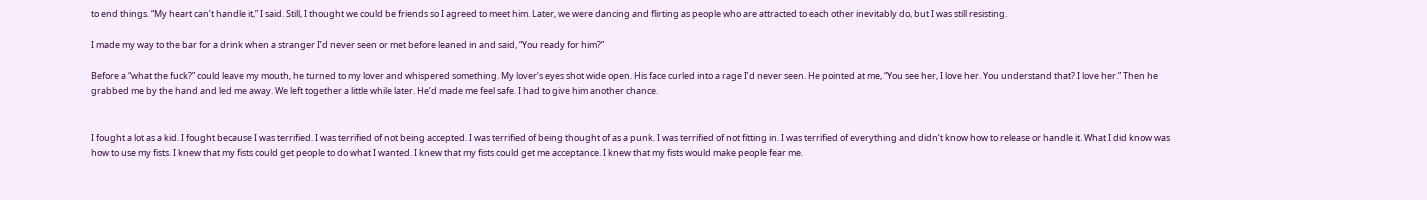to end things. “My heart can’t handle it,” I said. Still, I thought we could be friends so I agreed to meet him. Later, we were dancing and flirting as people who are attracted to each other inevitably do, but I was still resisting.

I made my way to the bar for a drink when a stranger I’d never seen or met before leaned in and said, “You ready for him?”

Before a “what the fuck?” could leave my mouth, he turned to my lover and whispered something. My lover’s eyes shot wide open. His face curled into a rage I’d never seen. He pointed at me, “You see her, I love her. You understand that? I love her.” Then he grabbed me by the hand and led me away. We left together a little while later. He’d made me feel safe. I had to give him another chance.


I fought a lot as a kid. I fought because I was terrified. I was terrified of not being accepted. I was terrified of being thought of as a punk. I was terrified of not fitting in. I was terrified of everything and didn’t know how to release or handle it. What I did know was how to use my fists. I knew that my fists could get people to do what I wanted. I knew that my fists could get me acceptance. I knew that my fists would make people fear me.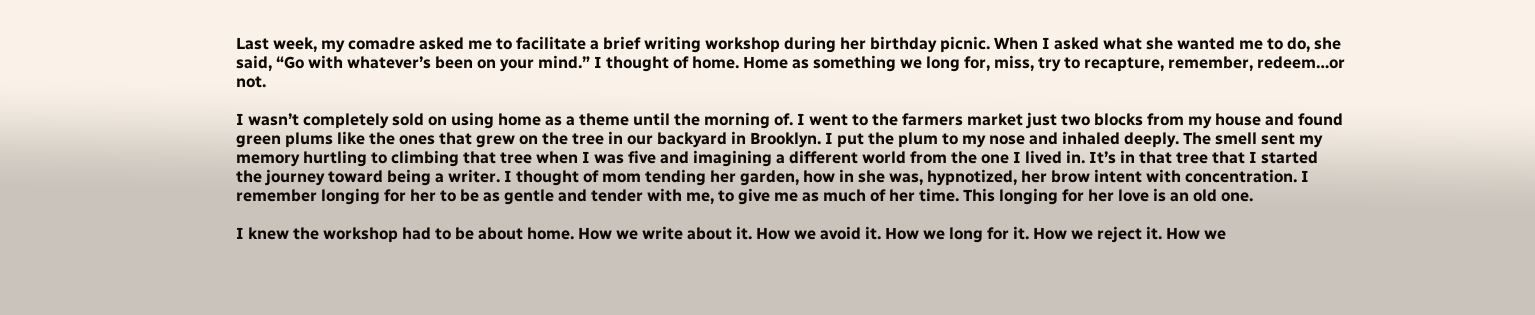Last week, my comadre asked me to facilitate a brief writing workshop during her birthday picnic. When I asked what she wanted me to do, she said, “Go with whatever’s been on your mind.” I thought of home. Home as something we long for, miss, try to recapture, remember, redeem…or not.

I wasn’t completely sold on using home as a theme until the morning of. I went to the farmers market just two blocks from my house and found green plums like the ones that grew on the tree in our backyard in Brooklyn. I put the plum to my nose and inhaled deeply. The smell sent my memory hurtling to climbing that tree when I was five and imagining a different world from the one I lived in. It’s in that tree that I started the journey toward being a writer. I thought of mom tending her garden, how in she was, hypnotized, her brow intent with concentration. I remember longing for her to be as gentle and tender with me, to give me as much of her time. This longing for her love is an old one.

I knew the workshop had to be about home. How we write about it. How we avoid it. How we long for it. How we reject it. How we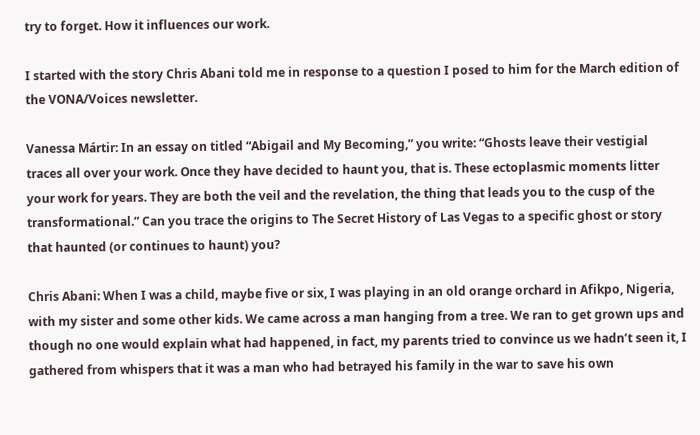try to forget. How it influences our work.

I started with the story Chris Abani told me in response to a question I posed to him for the March edition of the VONA/Voices newsletter.

Vanessa Mártir: In an essay on titled “Abigail and My Becoming,” you write: “Ghosts leave their vestigial traces all over your work. Once they have decided to haunt you, that is. These ectoplasmic moments litter your work for years. They are both the veil and the revelation, the thing that leads you to the cusp of the transformational.” Can you trace the origins to The Secret History of Las Vegas to a specific ghost or story that haunted (or continues to haunt) you?

Chris Abani: When I was a child, maybe five or six, I was playing in an old orange orchard in Afikpo, Nigeria, with my sister and some other kids. We came across a man hanging from a tree. We ran to get grown ups and though no one would explain what had happened, in fact, my parents tried to convince us we hadn’t seen it, I gathered from whispers that it was a man who had betrayed his family in the war to save his own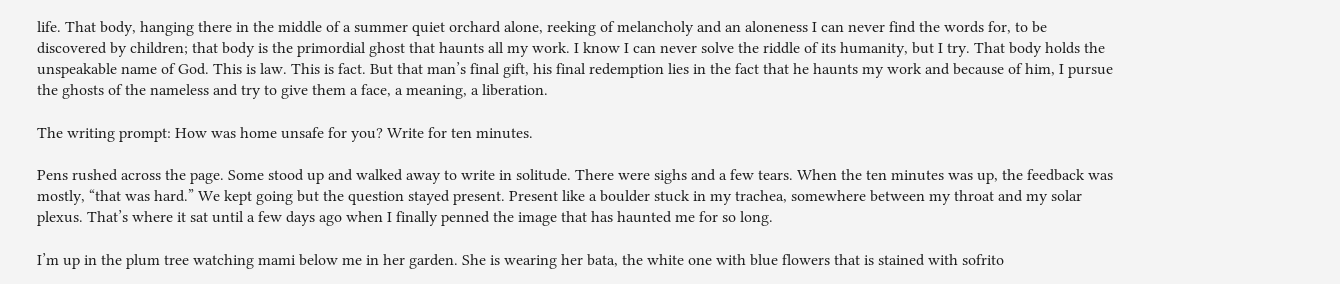life. That body, hanging there in the middle of a summer quiet orchard alone, reeking of melancholy and an aloneness I can never find the words for, to be discovered by children; that body is the primordial ghost that haunts all my work. I know I can never solve the riddle of its humanity, but I try. That body holds the unspeakable name of God. This is law. This is fact. But that man’s final gift, his final redemption lies in the fact that he haunts my work and because of him, I pursue the ghosts of the nameless and try to give them a face, a meaning, a liberation.

The writing prompt: How was home unsafe for you? Write for ten minutes.

Pens rushed across the page. Some stood up and walked away to write in solitude. There were sighs and a few tears. When the ten minutes was up, the feedback was mostly, “that was hard.” We kept going but the question stayed present. Present like a boulder stuck in my trachea, somewhere between my throat and my solar plexus. That’s where it sat until a few days ago when I finally penned the image that has haunted me for so long.

I’m up in the plum tree watching mami below me in her garden. She is wearing her bata, the white one with blue flowers that is stained with sofrito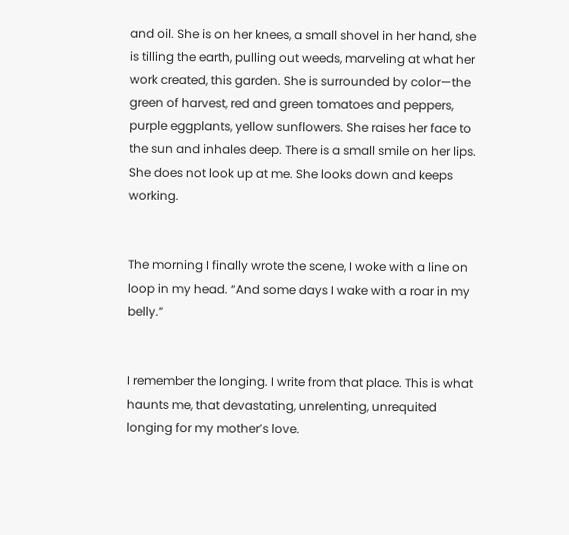and oil. She is on her knees, a small shovel in her hand, she is tilling the earth, pulling out weeds, marveling at what her work created, this garden. She is surrounded by color—the green of harvest, red and green tomatoes and peppers, purple eggplants, yellow sunflowers. She raises her face to the sun and inhales deep. There is a small smile on her lips. She does not look up at me. She looks down and keeps working.


The morning I finally wrote the scene, I woke with a line on loop in my head. “And some days I wake with a roar in my belly.”


I remember the longing. I write from that place. This is what haunts me, that devastating, unrelenting, unrequited longing for my mother’s love.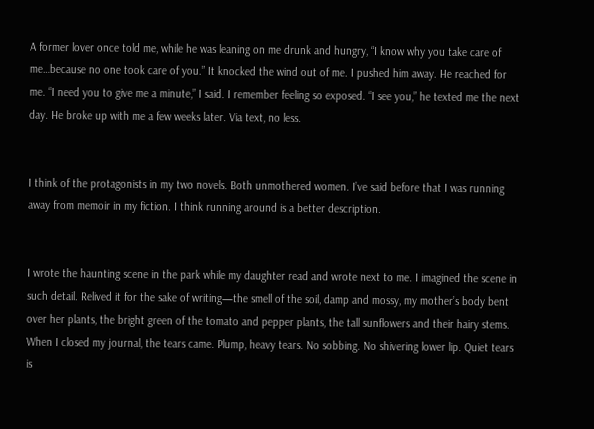A former lover once told me, while he was leaning on me drunk and hungry, “I know why you take care of me…because no one took care of you.” It knocked the wind out of me. I pushed him away. He reached for me. “I need you to give me a minute,” I said. I remember feeling so exposed. “I see you,” he texted me the next day. He broke up with me a few weeks later. Via text, no less.


I think of the protagonists in my two novels. Both unmothered women. I’ve said before that I was running away from memoir in my fiction. I think running around is a better description.


I wrote the haunting scene in the park while my daughter read and wrote next to me. I imagined the scene in such detail. Relived it for the sake of writing—the smell of the soil, damp and mossy, my mother’s body bent over her plants, the bright green of the tomato and pepper plants, the tall sunflowers and their hairy stems. When I closed my journal, the tears came. Plump, heavy tears. No sobbing. No shivering lower lip. Quiet tears is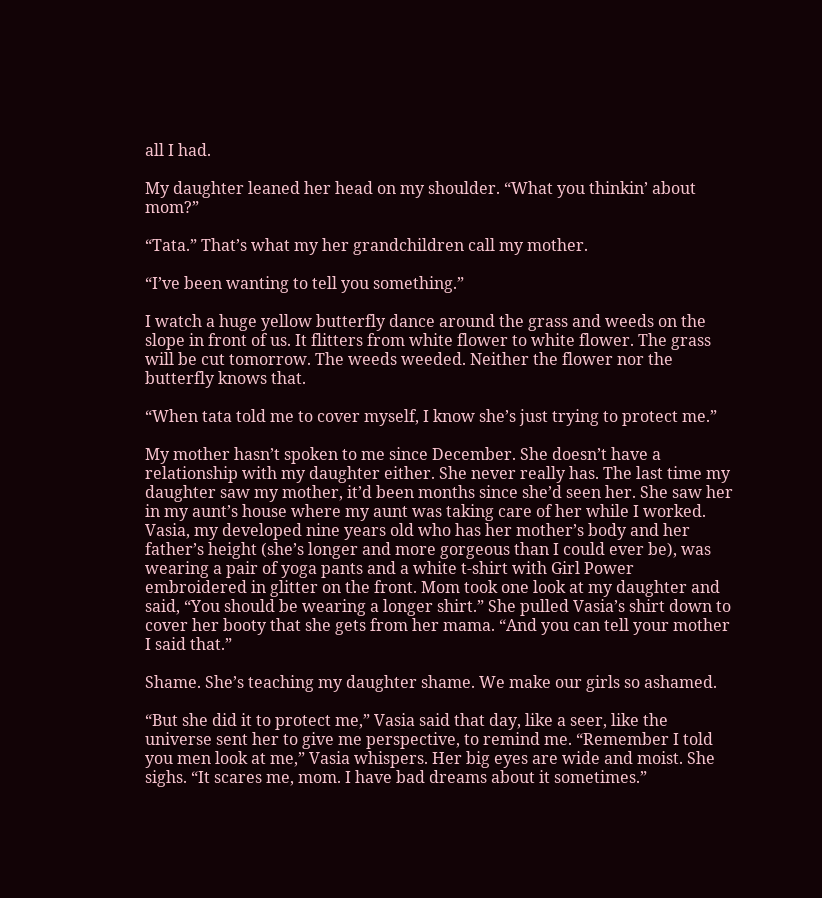all I had.

My daughter leaned her head on my shoulder. “What you thinkin’ about mom?”

“Tata.” That’s what my her grandchildren call my mother.

“I’ve been wanting to tell you something.”

I watch a huge yellow butterfly dance around the grass and weeds on the slope in front of us. It flitters from white flower to white flower. The grass will be cut tomorrow. The weeds weeded. Neither the flower nor the butterfly knows that.

“When tata told me to cover myself, I know she’s just trying to protect me.”

My mother hasn’t spoken to me since December. She doesn’t have a relationship with my daughter either. She never really has. The last time my daughter saw my mother, it’d been months since she’d seen her. She saw her in my aunt’s house where my aunt was taking care of her while I worked. Vasia, my developed nine years old who has her mother’s body and her father’s height (she’s longer and more gorgeous than I could ever be), was wearing a pair of yoga pants and a white t-shirt with Girl Power embroidered in glitter on the front. Mom took one look at my daughter and said, “You should be wearing a longer shirt.” She pulled Vasia’s shirt down to cover her booty that she gets from her mama. “And you can tell your mother I said that.”

Shame. She’s teaching my daughter shame. We make our girls so ashamed.

“But she did it to protect me,” Vasia said that day, like a seer, like the universe sent her to give me perspective, to remind me. “Remember I told you men look at me,” Vasia whispers. Her big eyes are wide and moist. She sighs. “It scares me, mom. I have bad dreams about it sometimes.”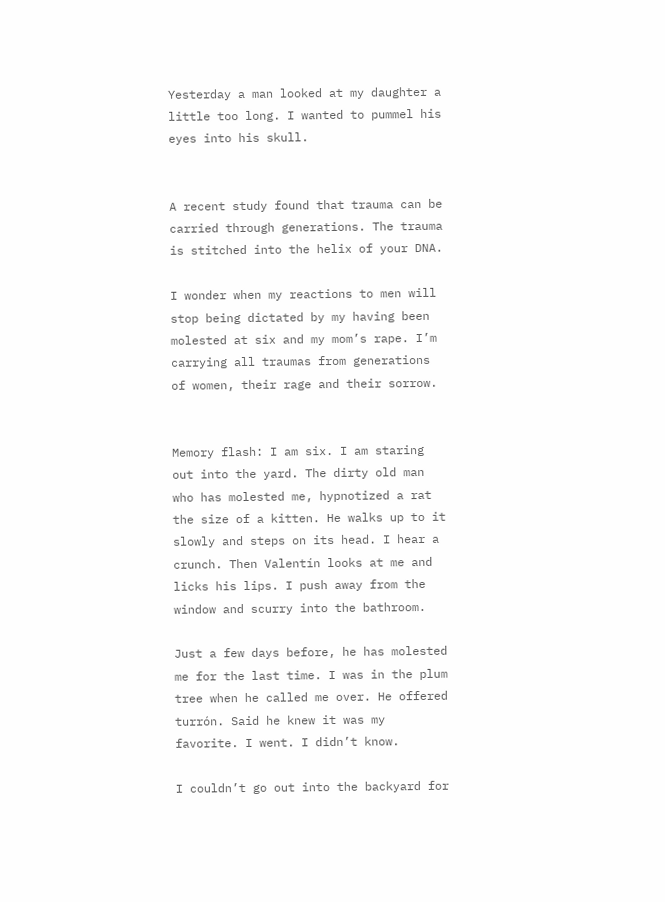Yesterday a man looked at my daughter a little too long. I wanted to pummel his eyes into his skull.


A recent study found that trauma can be carried through generations. The trauma is stitched into the helix of your DNA.

I wonder when my reactions to men will stop being dictated by my having been molested at six and my mom’s rape. I’m carrying all traumas from generations of women, their rage and their sorrow.


Memory flash: I am six. I am staring out into the yard. The dirty old man who has molested me, hypnotized a rat the size of a kitten. He walks up to it slowly and steps on its head. I hear a crunch. Then Valentín looks at me and licks his lips. I push away from the window and scurry into the bathroom.

Just a few days before, he has molested me for the last time. I was in the plum tree when he called me over. He offered turrón. Said he knew it was my favorite. I went. I didn’t know.

I couldn’t go out into the backyard for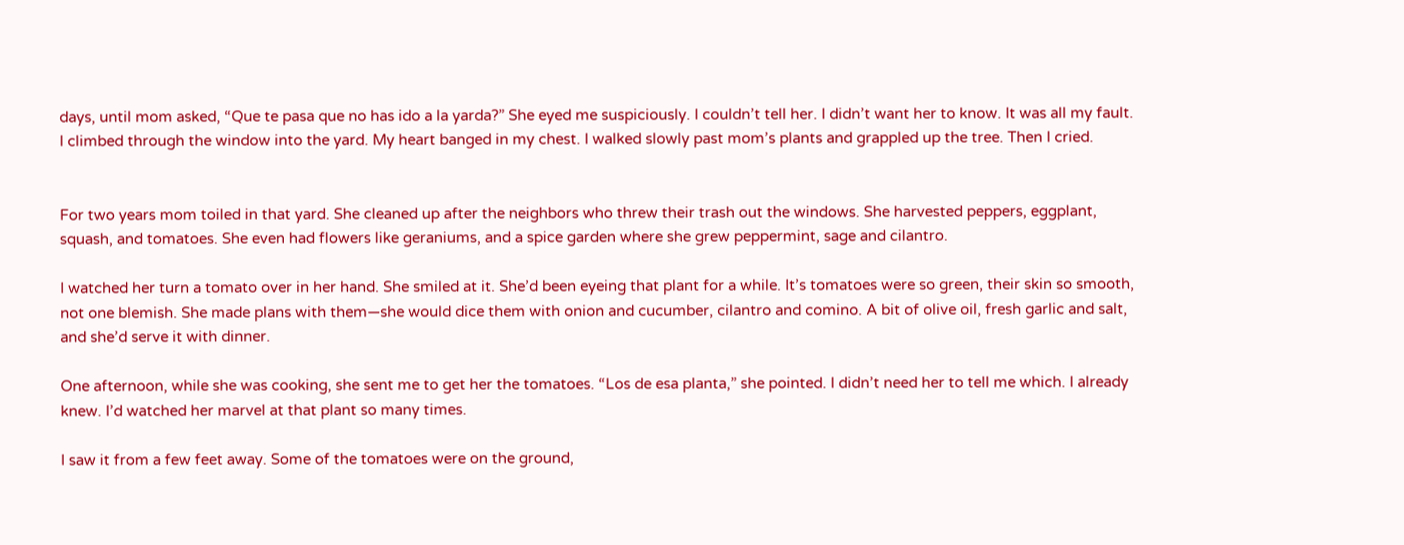days, until mom asked, “Que te pasa que no has ido a la yarda?” She eyed me suspiciously. I couldn’t tell her. I didn’t want her to know. It was all my fault. I climbed through the window into the yard. My heart banged in my chest. I walked slowly past mom’s plants and grappled up the tree. Then I cried.


For two years mom toiled in that yard. She cleaned up after the neighbors who threw their trash out the windows. She harvested peppers, eggplant, squash, and tomatoes. She even had flowers like geraniums, and a spice garden where she grew peppermint, sage and cilantro.

I watched her turn a tomato over in her hand. She smiled at it. She’d been eyeing that plant for a while. It’s tomatoes were so green, their skin so smooth, not one blemish. She made plans with them—she would dice them with onion and cucumber, cilantro and comino. A bit of olive oil, fresh garlic and salt, and she’d serve it with dinner.

One afternoon, while she was cooking, she sent me to get her the tomatoes. “Los de esa planta,” she pointed. I didn’t need her to tell me which. I already knew. I’d watched her marvel at that plant so many times.

I saw it from a few feet away. Some of the tomatoes were on the ground,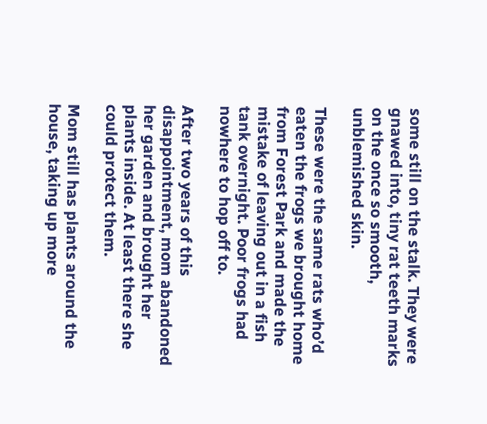some still on the stalk. They were gnawed into, tiny rat teeth marks on the once so smooth, unblemished skin.

These were the same rats who’d eaten the frogs we brought home from Forest Park and made the mistake of leaving out in a fish tank overnight. Poor frogs had nowhere to hop off to.

After two years of this disappointment, mom abandoned her garden and brought her plants inside. At least there she could protect them.

Mom still has plants around the house, taking up more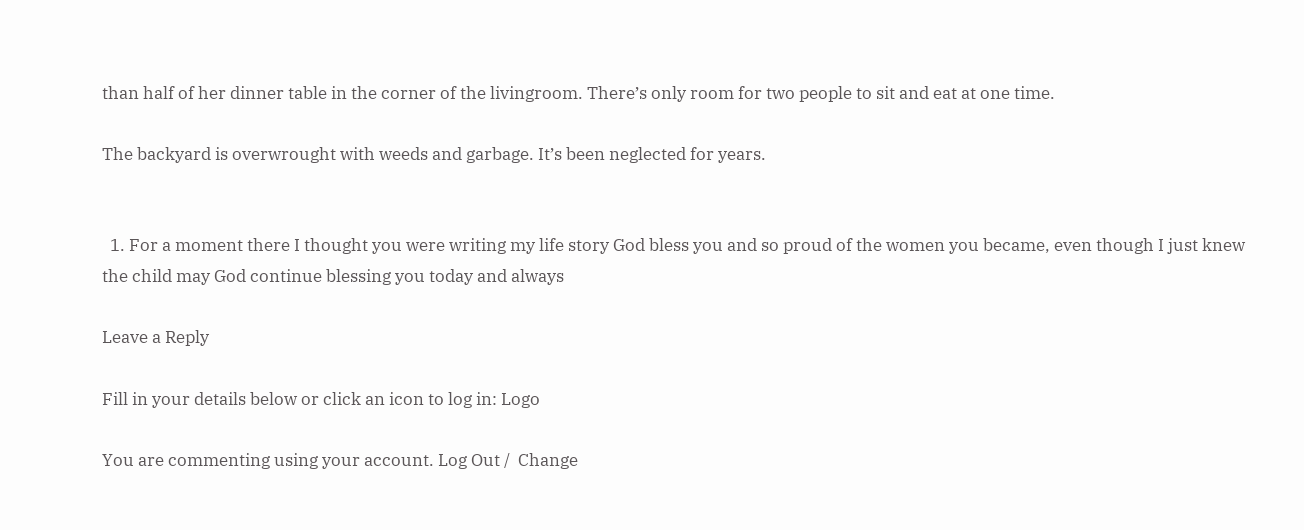than half of her dinner table in the corner of the livingroom. There’s only room for two people to sit and eat at one time.

The backyard is overwrought with weeds and garbage. It’s been neglected for years.


  1. For a moment there I thought you were writing my life story God bless you and so proud of the women you became, even though I just knew the child may God continue blessing you today and always

Leave a Reply

Fill in your details below or click an icon to log in: Logo

You are commenting using your account. Log Out /  Change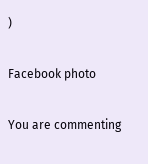)

Facebook photo

You are commenting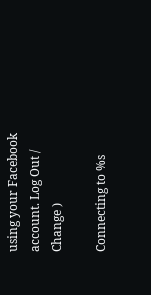using your Facebook account. Log Out /  Change )

Connecting to %s